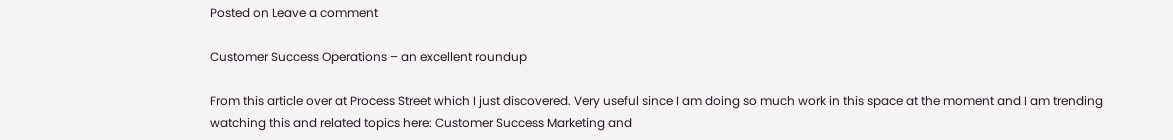Posted on Leave a comment

Customer Success Operations – an excellent roundup

From this article over at Process Street which I just discovered. Very useful since I am doing so much work in this space at the moment and I am trending watching this and related topics here: Customer Success Marketing and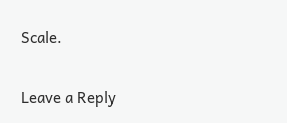Scale.

Leave a Reply